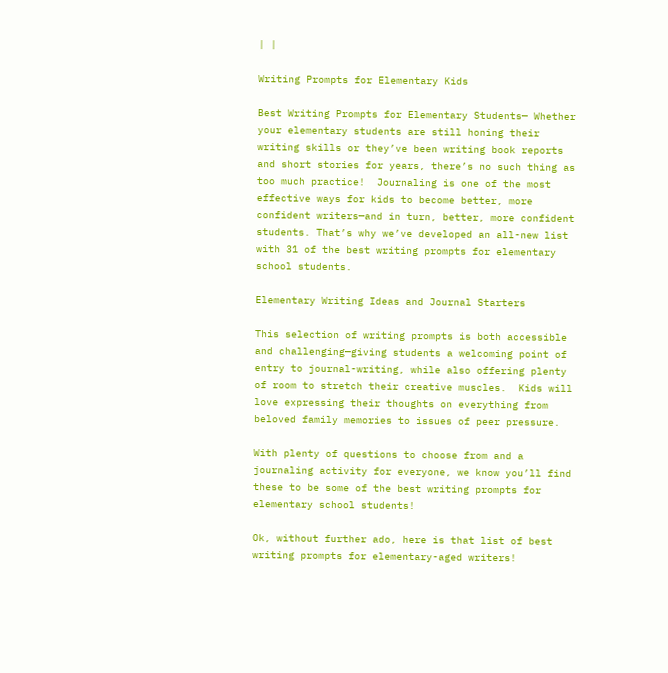| |

Writing Prompts for Elementary Kids

Best Writing Prompts for Elementary Students— Whether your elementary students are still honing their writing skills or they’ve been writing book reports and short stories for years, there’s no such thing as too much practice!  Journaling is one of the most effective ways for kids to become better, more confident writers—and in turn, better, more confident students. That’s why we’ve developed an all-new list with 31 of the best writing prompts for elementary school students.

Elementary Writing Ideas and Journal Starters

This selection of writing prompts is both accessible and challenging—giving students a welcoming point of entry to journal-writing, while also offering plenty of room to stretch their creative muscles.  Kids will love expressing their thoughts on everything from beloved family memories to issues of peer pressure.

With plenty of questions to choose from and a journaling activity for everyone, we know you’ll find these to be some of the best writing prompts for elementary school students!

Ok, without further ado, here is that list of best writing prompts for elementary-aged writers!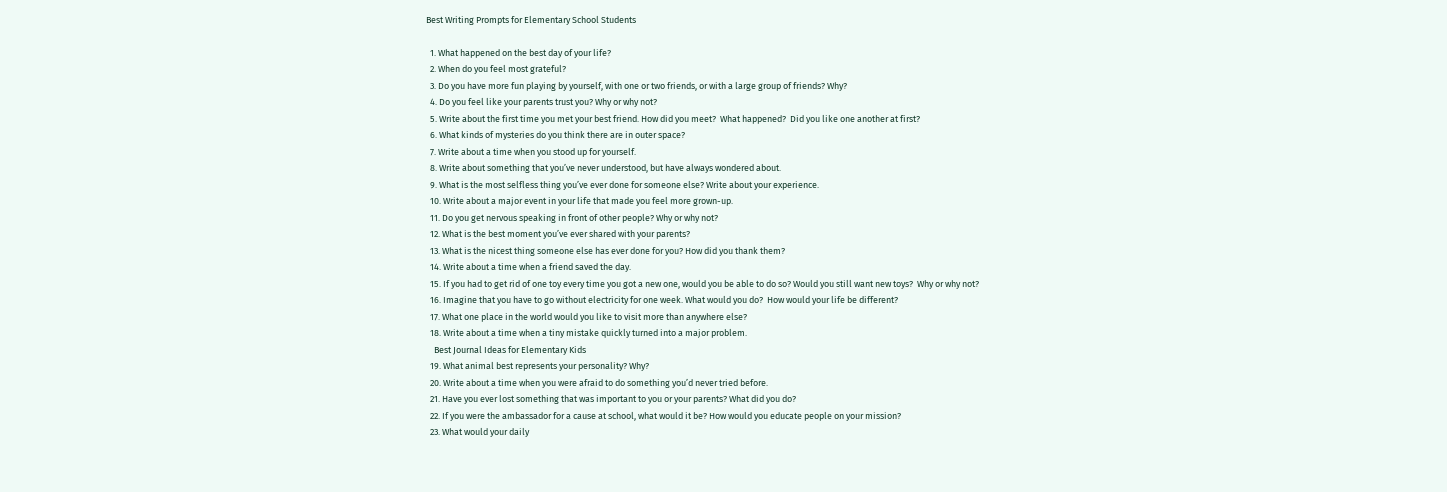Best Writing Prompts for Elementary School Students

  1. What happened on the best day of your life?
  2. When do you feel most grateful?
  3. Do you have more fun playing by yourself, with one or two friends, or with a large group of friends? Why?
  4. Do you feel like your parents trust you? Why or why not?
  5. Write about the first time you met your best friend. How did you meet?  What happened?  Did you like one another at first?
  6. What kinds of mysteries do you think there are in outer space?
  7. Write about a time when you stood up for yourself.
  8. Write about something that you’ve never understood, but have always wondered about.
  9. What is the most selfless thing you’ve ever done for someone else? Write about your experience.
  10. Write about a major event in your life that made you feel more grown-up.
  11. Do you get nervous speaking in front of other people? Why or why not?
  12. What is the best moment you’ve ever shared with your parents?
  13. What is the nicest thing someone else has ever done for you? How did you thank them?
  14. Write about a time when a friend saved the day.
  15. If you had to get rid of one toy every time you got a new one, would you be able to do so? Would you still want new toys?  Why or why not?
  16. Imagine that you have to go without electricity for one week. What would you do?  How would your life be different?
  17. What one place in the world would you like to visit more than anywhere else?
  18. Write about a time when a tiny mistake quickly turned into a major problem.
    Best Journal Ideas for Elementary Kids
  19. What animal best represents your personality? Why?
  20. Write about a time when you were afraid to do something you’d never tried before.
  21. Have you ever lost something that was important to you or your parents? What did you do?
  22. If you were the ambassador for a cause at school, what would it be? How would you educate people on your mission?
  23. What would your daily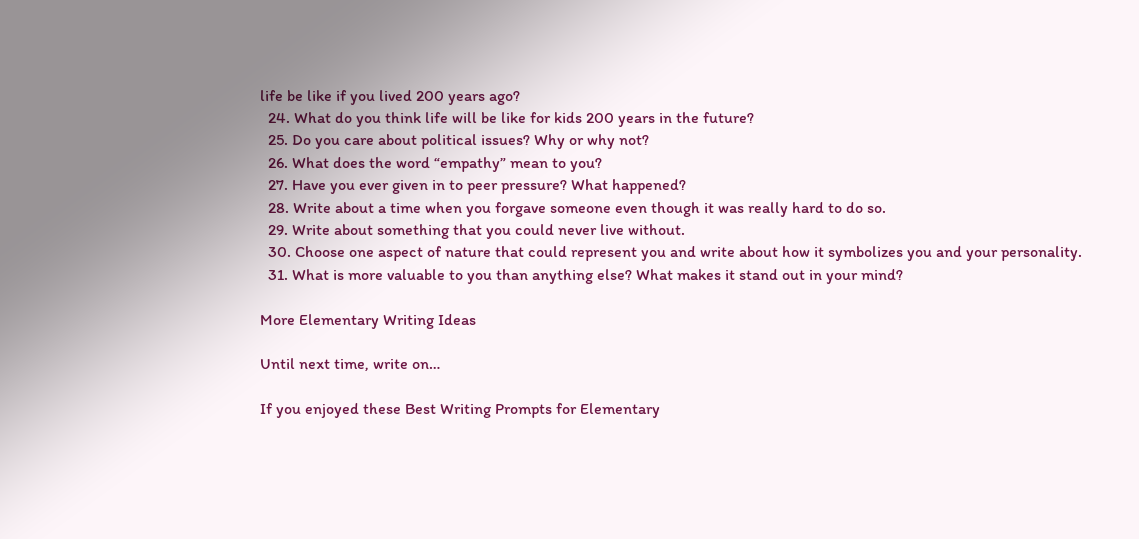life be like if you lived 200 years ago?
  24. What do you think life will be like for kids 200 years in the future?
  25. Do you care about political issues? Why or why not?
  26. What does the word “empathy” mean to you?
  27. Have you ever given in to peer pressure? What happened?
  28. Write about a time when you forgave someone even though it was really hard to do so.
  29. Write about something that you could never live without.
  30. Choose one aspect of nature that could represent you and write about how it symbolizes you and your personality.
  31. What is more valuable to you than anything else? What makes it stand out in your mind?

More Elementary Writing Ideas

Until next time, write on…

If you enjoyed these Best Writing Prompts for Elementary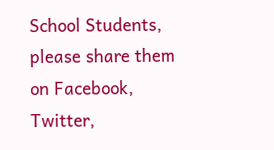School Students,
please share them on Facebook, Twitter,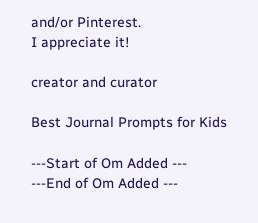and/or Pinterest.
I appreciate it!

creator and curator

Best Journal Prompts for Kids

---Start of Om Added ---
---End of Om Added ---